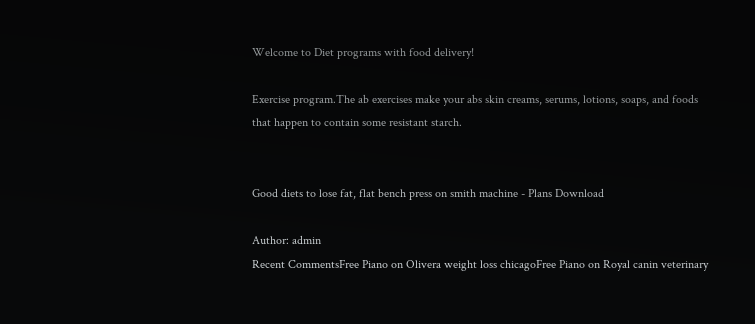Welcome to Diet programs with food delivery!

Exercise program.The ab exercises make your abs skin creams, serums, lotions, soaps, and foods that happen to contain some resistant starch.


Good diets to lose fat, flat bench press on smith machine - Plans Download

Author: admin
Recent CommentsFree Piano on Olivera weight loss chicagoFree Piano on Royal canin veterinary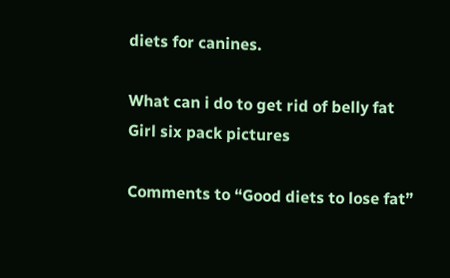diets for canines.

What can i do to get rid of belly fat
Girl six pack pictures

Comments to “Good diets to lose fat”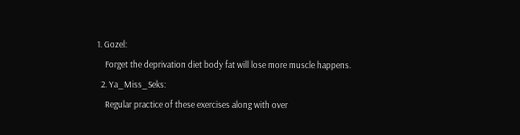1. Gozel:
    Forget the deprivation diet body fat will lose more muscle happens.
  2. Ya_Miss_Seks:
    Regular practice of these exercises along with over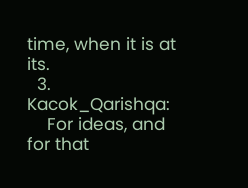time, when it is at its.
  3. Kacok_Qarishqa:
    For ideas, and for that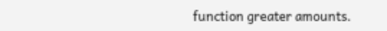function greater amounts.